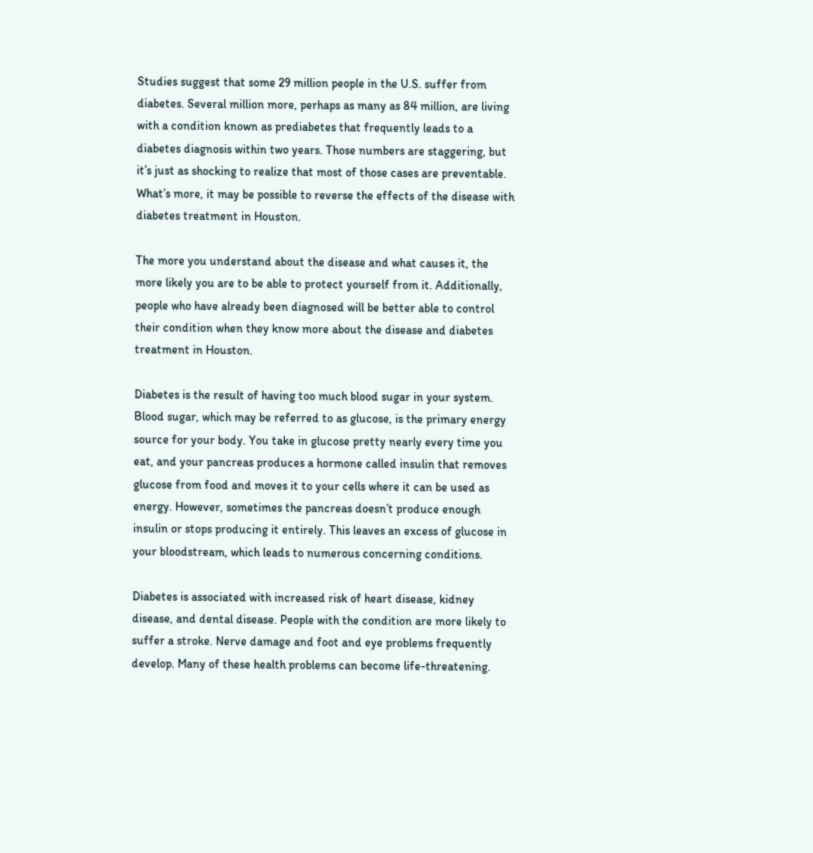Studies suggest that some 29 million people in the U.S. suffer from diabetes. Several million more, perhaps as many as 84 million, are living with a condition known as prediabetes that frequently leads to a diabetes diagnosis within two years. Those numbers are staggering, but it’s just as shocking to realize that most of those cases are preventable. What’s more, it may be possible to reverse the effects of the disease with diabetes treatment in Houston.

The more you understand about the disease and what causes it, the more likely you are to be able to protect yourself from it. Additionally, people who have already been diagnosed will be better able to control their condition when they know more about the disease and diabetes treatment in Houston.

Diabetes is the result of having too much blood sugar in your system. Blood sugar, which may be referred to as glucose, is the primary energy source for your body. You take in glucose pretty nearly every time you eat, and your pancreas produces a hormone called insulin that removes glucose from food and moves it to your cells where it can be used as energy. However, sometimes the pancreas doesn’t produce enough insulin or stops producing it entirely. This leaves an excess of glucose in your bloodstream, which leads to numerous concerning conditions.

Diabetes is associated with increased risk of heart disease, kidney disease, and dental disease. People with the condition are more likely to suffer a stroke. Nerve damage and foot and eye problems frequently develop. Many of these health problems can become life-threatening.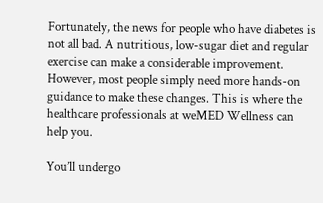Fortunately, the news for people who have diabetes is not all bad. A nutritious, low-sugar diet and regular exercise can make a considerable improvement. However, most people simply need more hands-on guidance to make these changes. This is where the healthcare professionals at weMED Wellness can help you.

You’ll undergo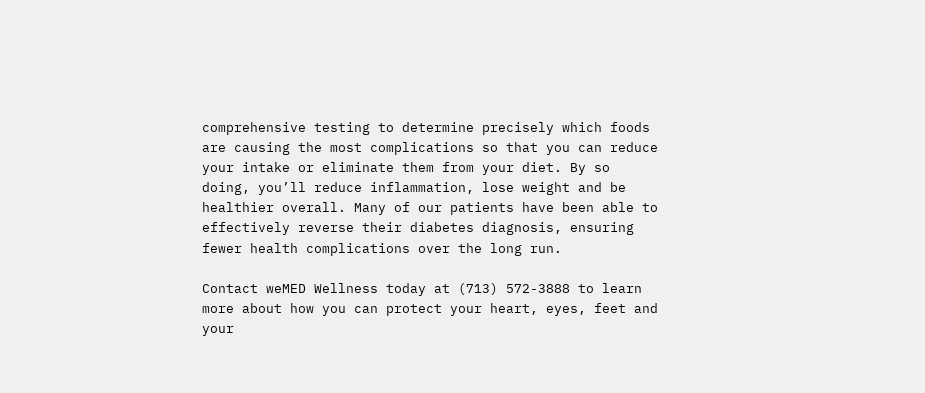comprehensive testing to determine precisely which foods are causing the most complications so that you can reduce your intake or eliminate them from your diet. By so doing, you’ll reduce inflammation, lose weight and be healthier overall. Many of our patients have been able to effectively reverse their diabetes diagnosis, ensuring fewer health complications over the long run.

Contact weMED Wellness today at (713) 572-3888 to learn more about how you can protect your heart, eyes, feet and your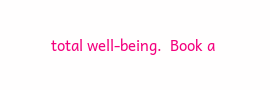total well-being.  Book a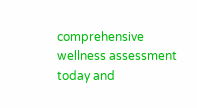comprehensive wellness assessment today and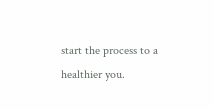start the process to a healthier you.